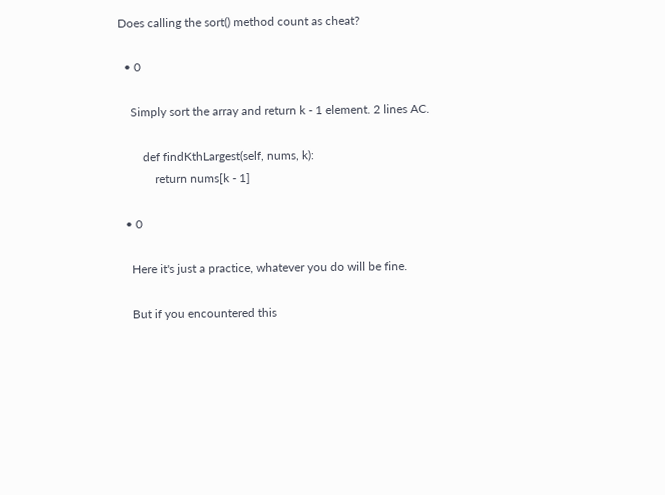Does calling the sort() method count as cheat?

  • 0

    Simply sort the array and return k - 1 element. 2 lines AC.

        def findKthLargest(self, nums, k):
            return nums[k - 1]

  • 0

    Here it's just a practice, whatever you do will be fine.

    But if you encountered this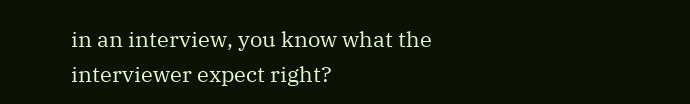in an interview, you know what the interviewer expect right?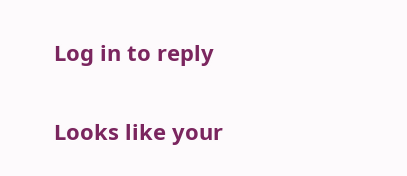Log in to reply

Looks like your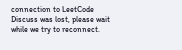connection to LeetCode Discuss was lost, please wait while we try to reconnect.